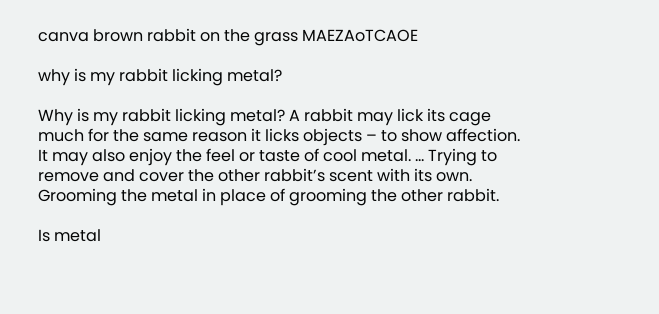canva brown rabbit on the grass MAEZAoTCAOE

why is my rabbit licking metal?

Why is my rabbit licking metal? A rabbit may lick its cage much for the same reason it licks objects – to show affection. It may also enjoy the feel or taste of cool metal. … Trying to remove and cover the other rabbit’s scent with its own. Grooming the metal in place of grooming the other rabbit.

Is metal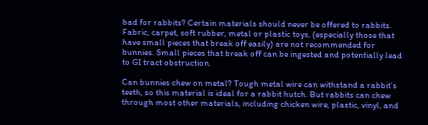bad for rabbits? Certain materials should never be offered to rabbits. Fabric, carpet, soft rubber, metal or plastic toys, (especially those that have small pieces that break off easily) are not recommended for bunnies. Small pieces that break off can be ingested and potentially lead to GI tract obstruction.

Can bunnies chew on metal? Tough metal wire can withstand a rabbit’s teeth, so this material is ideal for a rabbit hutch. But rabbits can chew through most other materials, including chicken wire, plastic, vinyl, and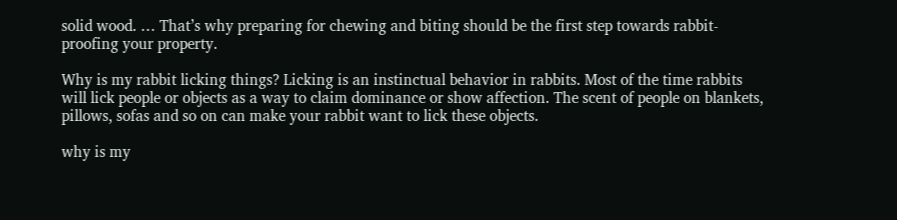solid wood. … That’s why preparing for chewing and biting should be the first step towards rabbit-proofing your property.

Why is my rabbit licking things? Licking is an instinctual behavior in rabbits. Most of the time rabbits will lick people or objects as a way to claim dominance or show affection. The scent of people on blankets, pillows, sofas and so on can make your rabbit want to lick these objects.

why is my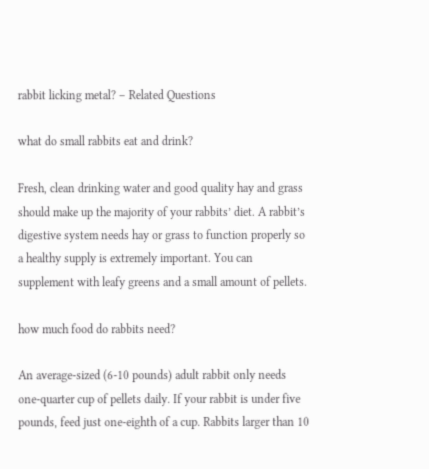rabbit licking metal? – Related Questions

what do small rabbits eat and drink?

Fresh, clean drinking water and good quality hay and grass should make up the majority of your rabbits’ diet. A rabbit’s digestive system needs hay or grass to function properly so a healthy supply is extremely important. You can supplement with leafy greens and a small amount of pellets.

how much food do rabbits need?

An average-sized (6-10 pounds) adult rabbit only needs one-quarter cup of pellets daily. If your rabbit is under five pounds, feed just one-eighth of a cup. Rabbits larger than 10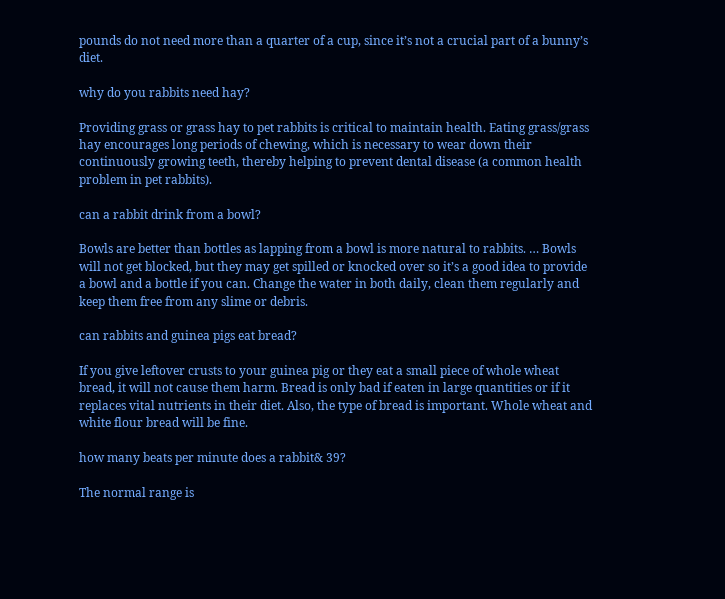pounds do not need more than a quarter of a cup, since it’s not a crucial part of a bunny’s diet.

why do you rabbits need hay?

Providing grass or grass hay to pet rabbits is critical to maintain health. Eating grass/grass hay encourages long periods of chewing, which is necessary to wear down their continuously growing teeth, thereby helping to prevent dental disease (a common health problem in pet rabbits).

can a rabbit drink from a bowl?

Bowls are better than bottles as lapping from a bowl is more natural to rabbits. … Bowls will not get blocked, but they may get spilled or knocked over so it’s a good idea to provide a bowl and a bottle if you can. Change the water in both daily, clean them regularly and keep them free from any slime or debris.

can rabbits and guinea pigs eat bread?

If you give leftover crusts to your guinea pig or they eat a small piece of whole wheat bread, it will not cause them harm. Bread is only bad if eaten in large quantities or if it replaces vital nutrients in their diet. Also, the type of bread is important. Whole wheat and white flour bread will be fine.

how many beats per minute does a rabbit& 39?

The normal range is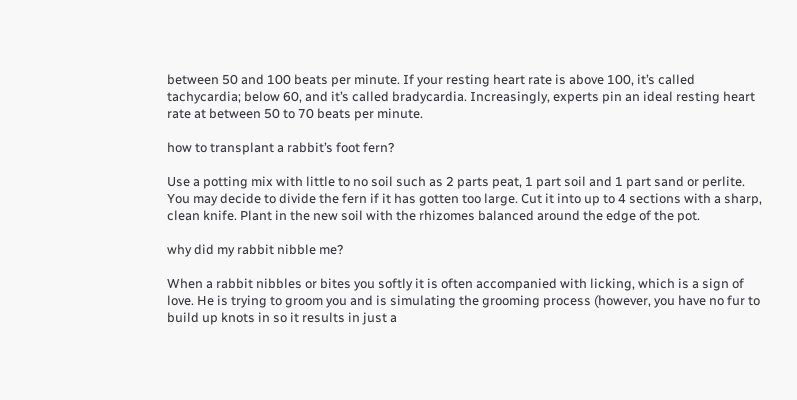between 50 and 100 beats per minute. If your resting heart rate is above 100, it’s called tachycardia; below 60, and it’s called bradycardia. Increasingly, experts pin an ideal resting heart rate at between 50 to 70 beats per minute.

how to transplant a rabbit’s foot fern?

Use a potting mix with little to no soil such as 2 parts peat, 1 part soil and 1 part sand or perlite. You may decide to divide the fern if it has gotten too large. Cut it into up to 4 sections with a sharp, clean knife. Plant in the new soil with the rhizomes balanced around the edge of the pot.

why did my rabbit nibble me?

When a rabbit nibbles or bites you softly it is often accompanied with licking, which is a sign of love. He is trying to groom you and is simulating the grooming process (however, you have no fur to build up knots in so it results in just a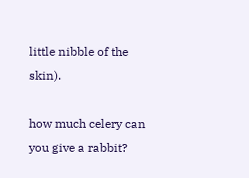little nibble of the skin).

how much celery can you give a rabbit?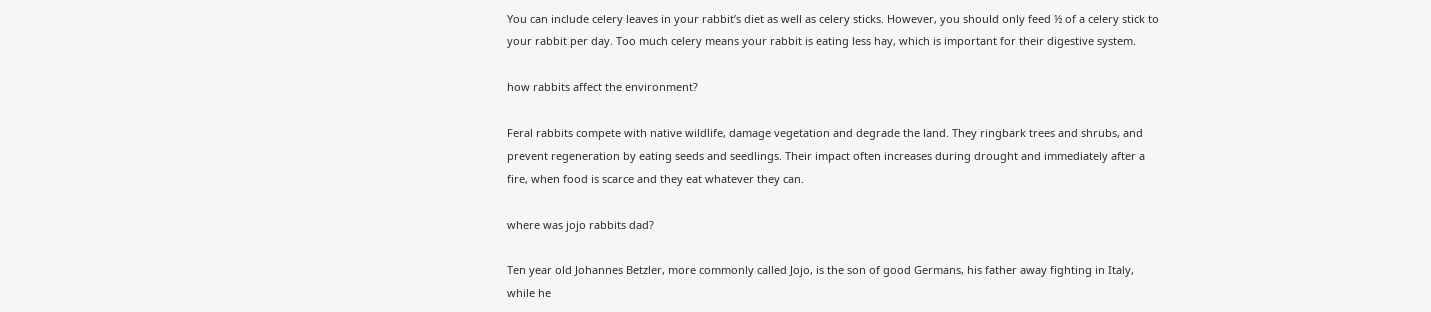You can include celery leaves in your rabbit’s diet as well as celery sticks. However, you should only feed ½ of a celery stick to your rabbit per day. Too much celery means your rabbit is eating less hay, which is important for their digestive system.

how rabbits affect the environment?

Feral rabbits compete with native wildlife, damage vegetation and degrade the land. They ringbark trees and shrubs, and prevent regeneration by eating seeds and seedlings. Their impact often increases during drought and immediately after a fire, when food is scarce and they eat whatever they can.

where was jojo rabbits dad?

Ten year old Johannes Betzler, more commonly called Jojo, is the son of good Germans, his father away fighting in Italy, while he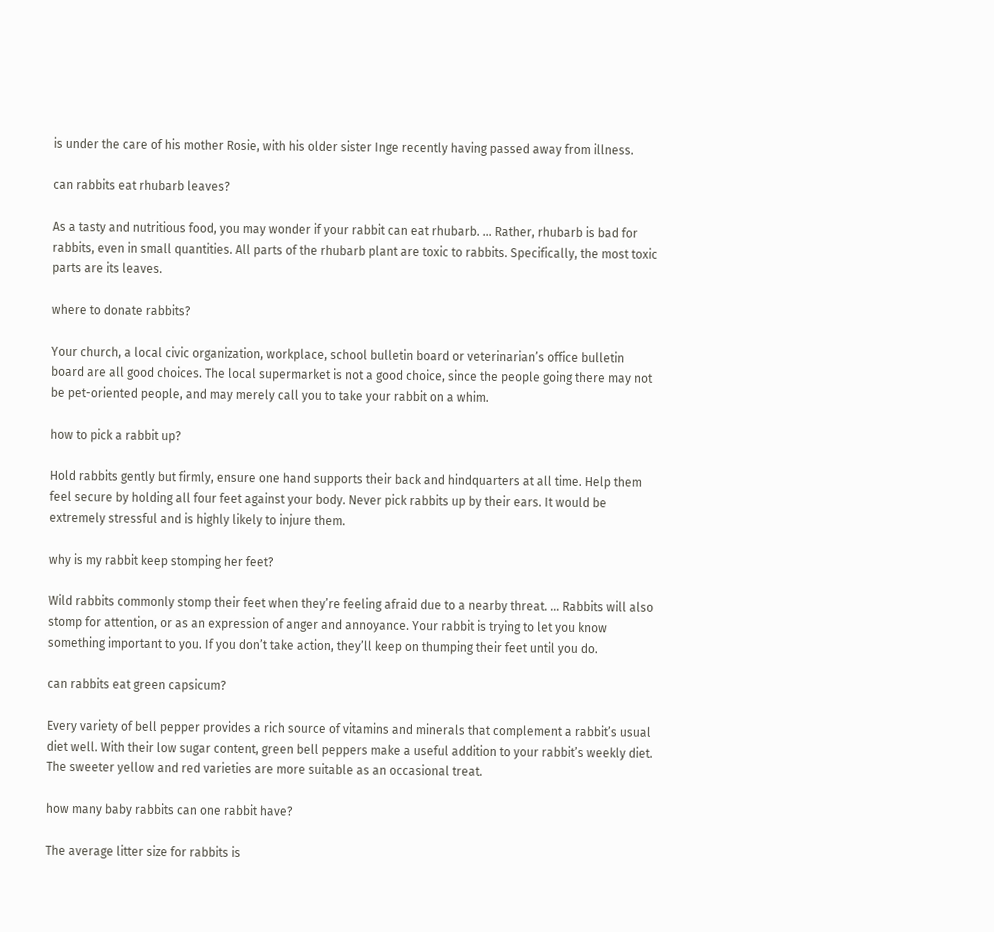is under the care of his mother Rosie, with his older sister Inge recently having passed away from illness.

can rabbits eat rhubarb leaves?

As a tasty and nutritious food, you may wonder if your rabbit can eat rhubarb. … Rather, rhubarb is bad for rabbits, even in small quantities. All parts of the rhubarb plant are toxic to rabbits. Specifically, the most toxic parts are its leaves.

where to donate rabbits?

Your church, a local civic organization, workplace, school bulletin board or veterinarian’s office bulletin board are all good choices. The local supermarket is not a good choice, since the people going there may not be pet-oriented people, and may merely call you to take your rabbit on a whim.

how to pick a rabbit up?

Hold rabbits gently but firmly, ensure one hand supports their back and hindquarters at all time. Help them feel secure by holding all four feet against your body. Never pick rabbits up by their ears. It would be extremely stressful and is highly likely to injure them.

why is my rabbit keep stomping her feet?

Wild rabbits commonly stomp their feet when they’re feeling afraid due to a nearby threat. … Rabbits will also stomp for attention, or as an expression of anger and annoyance. Your rabbit is trying to let you know something important to you. If you don’t take action, they’ll keep on thumping their feet until you do.

can rabbits eat green capsicum?

Every variety of bell pepper provides a rich source of vitamins and minerals that complement a rabbit’s usual diet well. With their low sugar content, green bell peppers make a useful addition to your rabbit’s weekly diet. The sweeter yellow and red varieties are more suitable as an occasional treat.

how many baby rabbits can one rabbit have?

The average litter size for rabbits is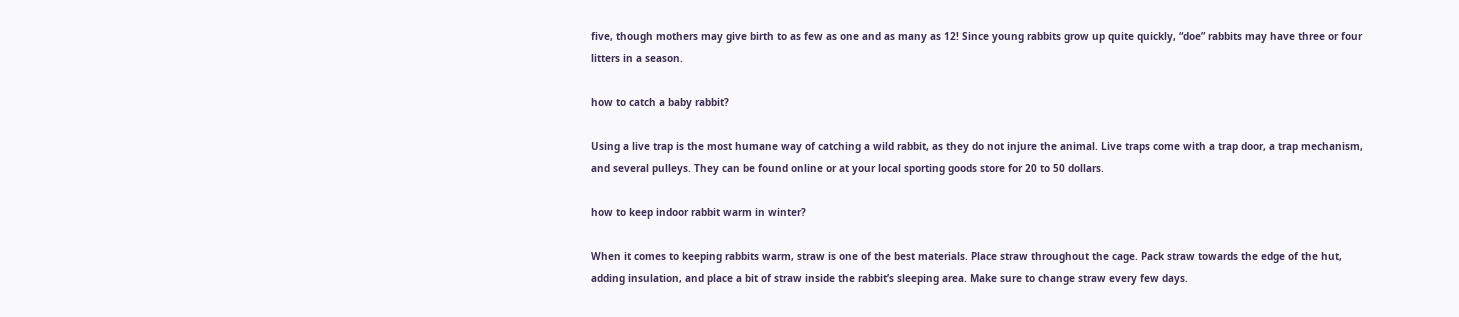five, though mothers may give birth to as few as one and as many as 12! Since young rabbits grow up quite quickly, “doe” rabbits may have three or four litters in a season.

how to catch a baby rabbit?

Using a live trap is the most humane way of catching a wild rabbit, as they do not injure the animal. Live traps come with a trap door, a trap mechanism, and several pulleys. They can be found online or at your local sporting goods store for 20 to 50 dollars.

how to keep indoor rabbit warm in winter?

When it comes to keeping rabbits warm, straw is one of the best materials. Place straw throughout the cage. Pack straw towards the edge of the hut, adding insulation, and place a bit of straw inside the rabbit’s sleeping area. Make sure to change straw every few days.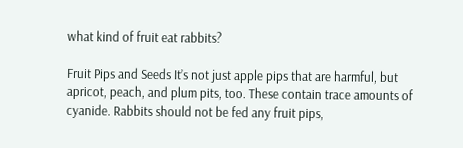what kind of fruit eat rabbits?

Fruit Pips and Seeds It’s not just apple pips that are harmful, but apricot, peach, and plum pits, too. These contain trace amounts of cyanide. Rabbits should not be fed any fruit pips,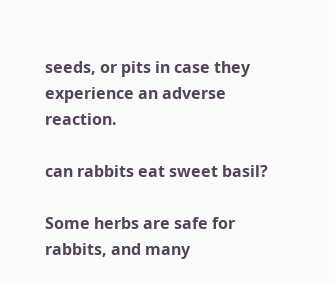seeds, or pits in case they experience an adverse reaction.

can rabbits eat sweet basil?

Some herbs are safe for rabbits, and many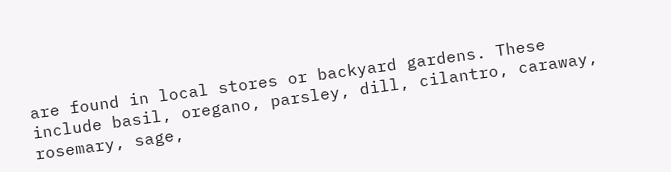are found in local stores or backyard gardens. These include basil, oregano, parsley, dill, cilantro, caraway, rosemary, sage,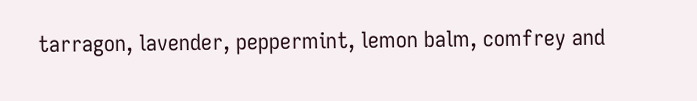tarragon, lavender, peppermint, lemon balm, comfrey and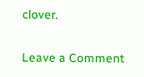clover.

Leave a Comment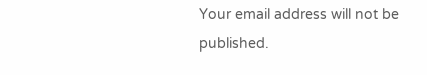Your email address will not be published.